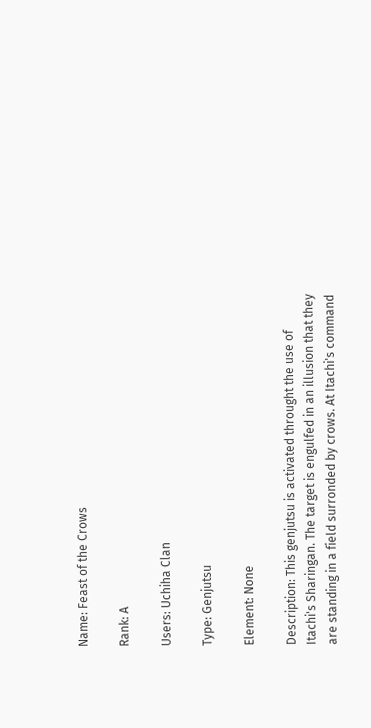Name: Feast of the Crows

Rank: A

Users: Uchiha Clan

Type: Genjutsu

Element: None

Description: This genjutsu is activated throught the use of Itachi's Sharingan. The target is engulfed in an illusion that they are standing in a field surronded by crows. At Itachi's command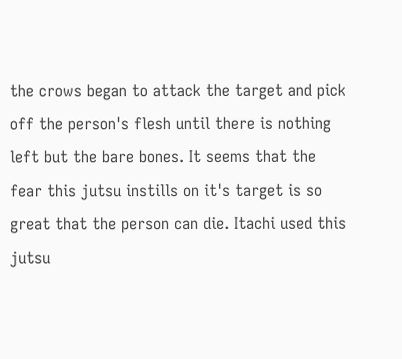the crows began to attack the target and pick off the person's flesh until there is nothing left but the bare bones. It seems that the fear this jutsu instills on it's target is so great that the person can die. Itachi used this jutsu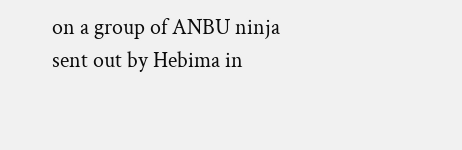on a group of ANBU ninja sent out by Hebima in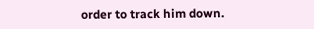order to track him down.